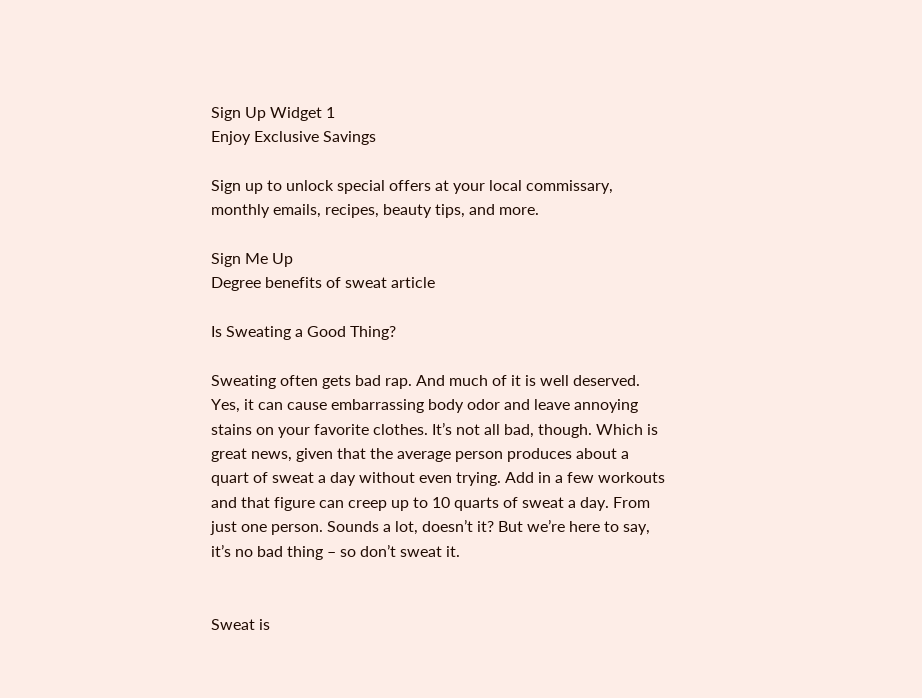Sign Up Widget 1
Enjoy Exclusive Savings

Sign up to unlock special offers at your local commissary, monthly emails, recipes, beauty tips, and more.

Sign Me Up
Degree benefits of sweat article

Is Sweating a Good Thing?

Sweating often gets bad rap. And much of it is well deserved. Yes, it can cause embarrassing body odor and leave annoying stains on your favorite clothes. It’s not all bad, though. Which is great news, given that the average person produces about a quart of sweat a day without even trying. Add in a few workouts and that figure can creep up to 10 quarts of sweat a day. From just one person. Sounds a lot, doesn’t it? But we’re here to say, it’s no bad thing – so don’t sweat it.


Sweat is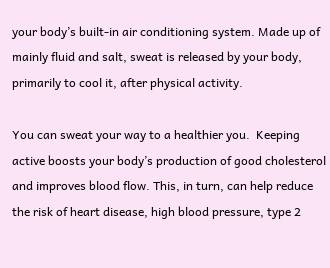your body’s built-in air conditioning system. Made up of mainly fluid and salt, sweat is released by your body, primarily to cool it, after physical activity.

You can sweat your way to a healthier you.  Keeping active boosts your body’s production of good cholesterol and improves blood flow. This, in turn, can help reduce the risk of heart disease, high blood pressure, type 2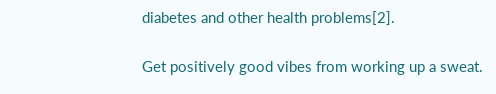diabetes and other health problems[2].

Get positively good vibes from working up a sweat.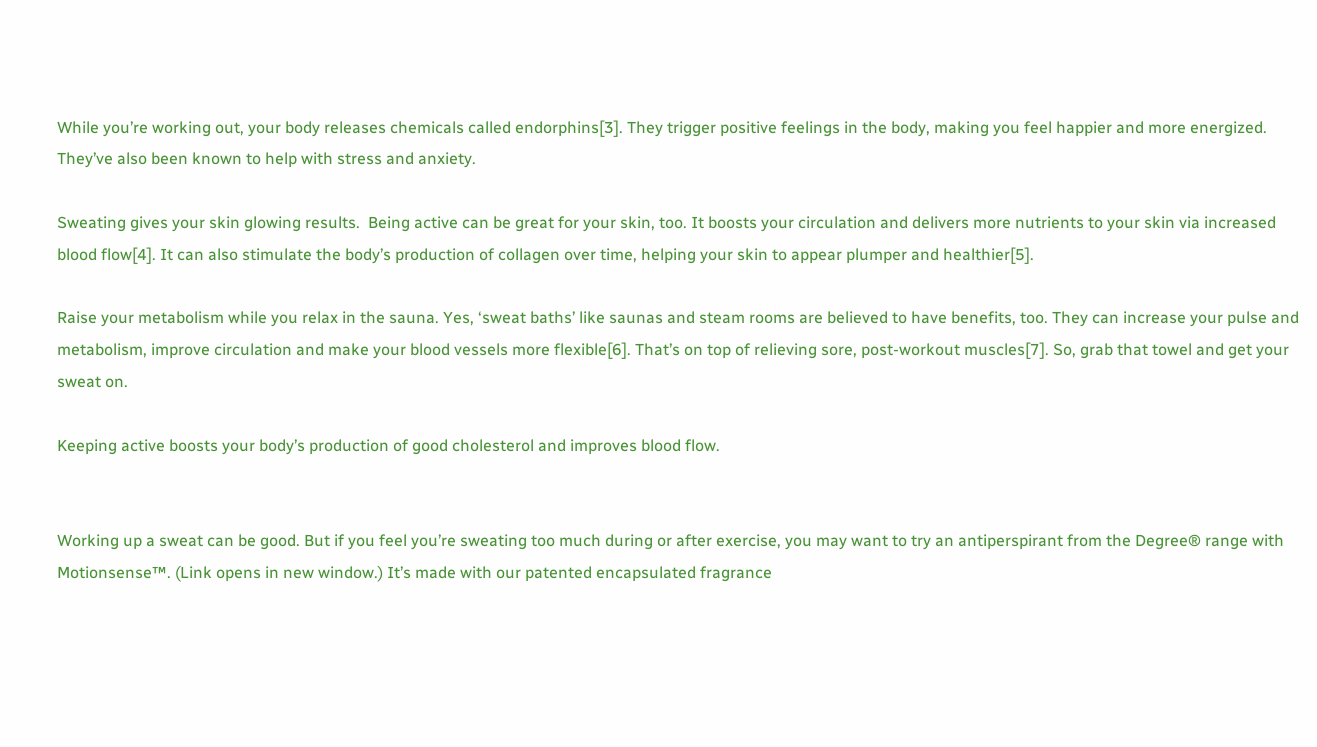While you’re working out, your body releases chemicals called endorphins[3]. They trigger positive feelings in the body, making you feel happier and more energized. They’ve also been known to help with stress and anxiety.

Sweating gives your skin glowing results.  Being active can be great for your skin, too. It boosts your circulation and delivers more nutrients to your skin via increased blood flow[4]. It can also stimulate the body’s production of collagen over time, helping your skin to appear plumper and healthier[5].

Raise your metabolism while you relax in the sauna. Yes, ‘sweat baths’ like saunas and steam rooms are believed to have benefits, too. They can increase your pulse and metabolism, improve circulation and make your blood vessels more flexible[6]. That’s on top of relieving sore, post-workout muscles[7]. So, grab that towel and get your sweat on.

Keeping active boosts your body’s production of good cholesterol and improves blood flow.


Working up a sweat can be good. But if you feel you’re sweating too much during or after exercise, you may want to try an antiperspirant from the Degree® range with Motionsense™. (Link opens in new window.) It’s made with our patented encapsulated fragrance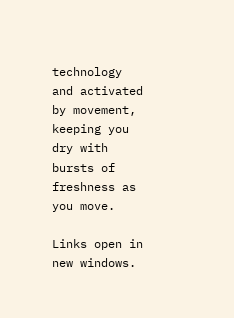technology and activated by movement, keeping you dry with bursts of freshness as you move.

Links open in new windows.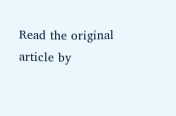Read the original article by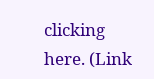clicking here. (Link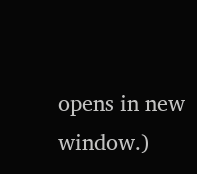opens in new window.)